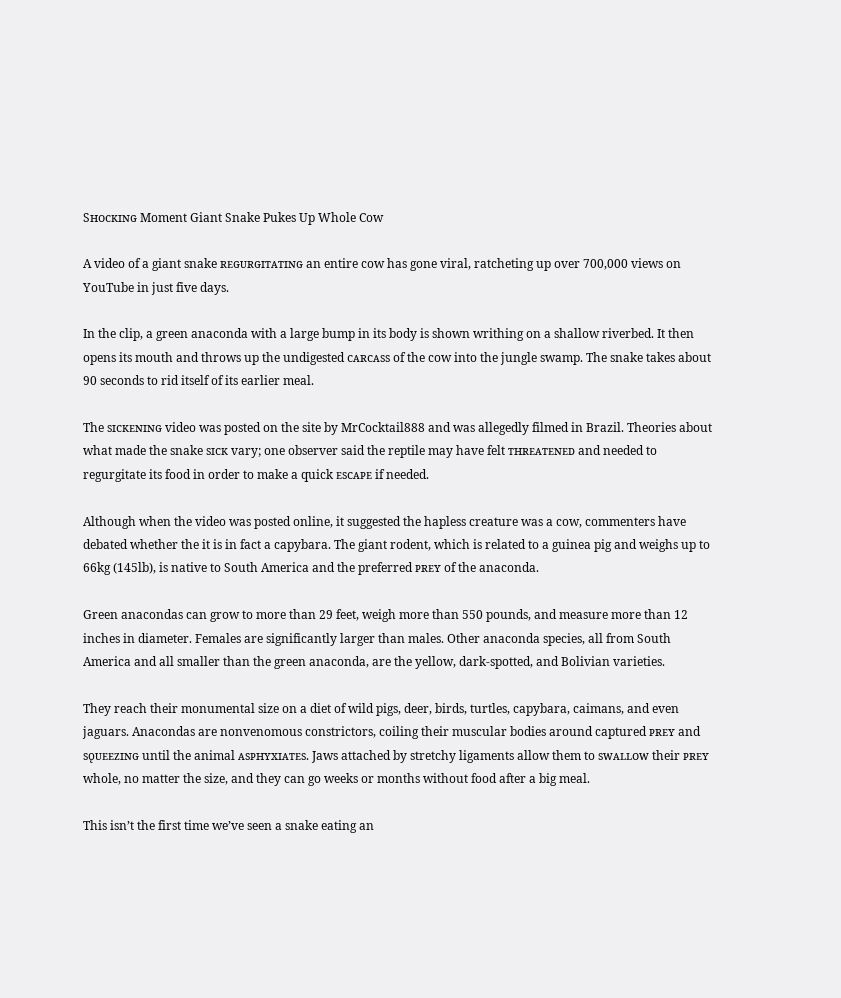Sʜᴏᴄᴋɪɴɢ Moment Giant Snake Pukes Up Whole Cow

A video of a giant snake ʀᴇɢᴜʀɢɪᴛᴀᴛɪɴɢ an entire cow has gone viral, ratcheting up over 700,000 views on YouTube in just five days.

In the clip, a green anaconda with a large bump in its body is shown writhing on a shallow riverbed. It then opens its mouth and throws up the undigested ᴄᴀʀᴄᴀss of the cow into the jungle swamp. The snake takes about 90 seconds to rid itself of its earlier meal.

The sɪᴄᴋᴇɴɪɴɢ video was posted on the site by MrCocktail888 and was allegedly filmed in Brazil. Theories about what made the snake sɪᴄᴋ vary; one observer said the reptile may have felt ᴛʜʀᴇᴀᴛᴇɴᴇᴅ and needed to regurgitate its food in order to make a quick ᴇsᴄᴀᴘᴇ if needed.

Although when the video was posted online, it suggested the hapless creature was a cow, commenters have debated whether the it is in fact a capybara. The giant rodent, which is related to a guinea pig and weighs up to 66kg (145lb), is native to South America and the preferred ᴘʀᴇʏ of the anaconda.

Green anacondas can grow to more than 29 feet, weigh more than 550 pounds, and measure more than 12 inches in diameter. Females are significantly larger than males. Other anaconda species, all from South America and all smaller than the green anaconda, are the yellow, dark-spotted, and Bolivian varieties.

They reach their monumental size on a diet of wild pigs, deer, birds, turtles, capybara, caimans, and even jaguars. Anacondas are nonvenomous constrictors, coiling their muscular bodies around captured ᴘʀᴇʏ and sǫᴜᴇᴇᴢɪɴɢ until the animal ᴀsᴘʜʏxɪᴀᴛᴇs. Jaws attached by stretchy ligaments allow them to sᴡᴀʟʟᴏᴡ their ᴘʀᴇʏ whole, no matter the size, and they can go weeks or months without food after a big meal.

This isn’t the first time we’ve seen a snake eating an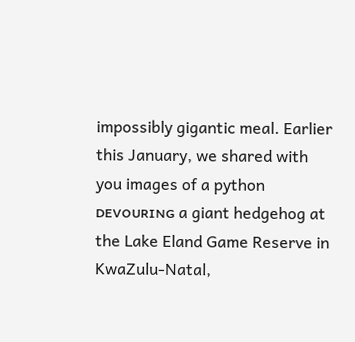impossibly gigantic meal. Earlier this January, we shared with you images of a python ᴅᴇᴠᴏᴜʀɪɴɢ a giant hedgehog at the Lake Eland Game Reserve in KwaZulu-Natal,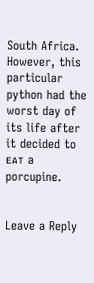South Africa. However, this particular python had the worst day of its life after it decided to ᴇᴀᴛ a porcupine.


Leave a Reply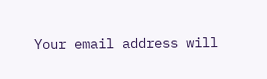Your email address will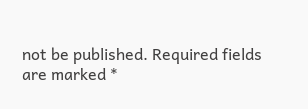not be published. Required fields are marked *